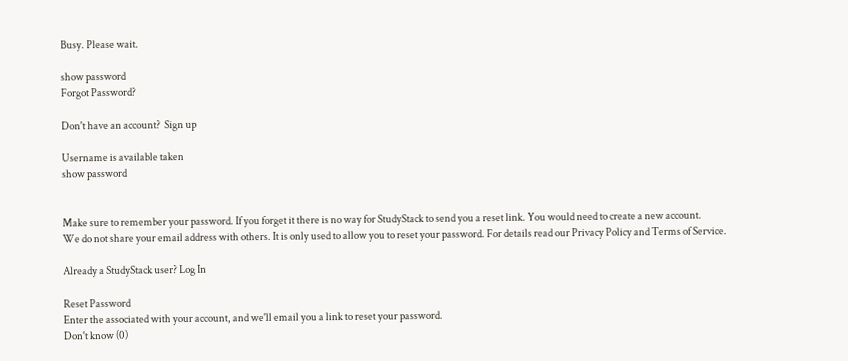Busy. Please wait.

show password
Forgot Password?

Don't have an account?  Sign up

Username is available taken
show password


Make sure to remember your password. If you forget it there is no way for StudyStack to send you a reset link. You would need to create a new account.
We do not share your email address with others. It is only used to allow you to reset your password. For details read our Privacy Policy and Terms of Service.

Already a StudyStack user? Log In

Reset Password
Enter the associated with your account, and we'll email you a link to reset your password.
Don't know (0)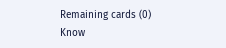Remaining cards (0)
Know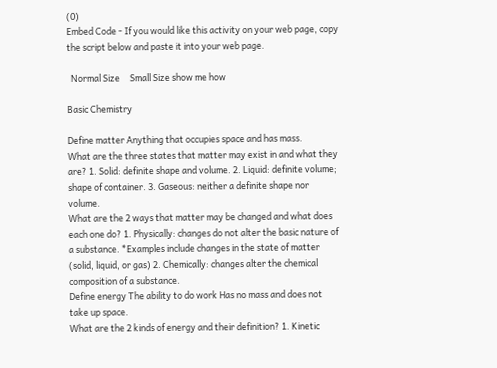(0)
Embed Code - If you would like this activity on your web page, copy the script below and paste it into your web page.

  Normal Size     Small Size show me how

Basic Chemistry

Define matter Anything that occupies space and has mass.
What are the three states that matter may exist in and what they are? 1. Solid: definite shape and volume. 2. Liquid: definite volume; shape of container. 3. Gaseous: neither a definite shape nor volume.
What are the 2 ways that matter may be changed and what does each one do? 1. Physically: changes do not alter the basic nature of a substance. *Examples include changes in the state of matter (solid, liquid, or gas) 2. Chemically: changes alter the chemical composition of a substance.
Define energy The ability to do work Has no mass and does not take up space.
What are the 2 kinds of energy and their definition? 1. Kinetic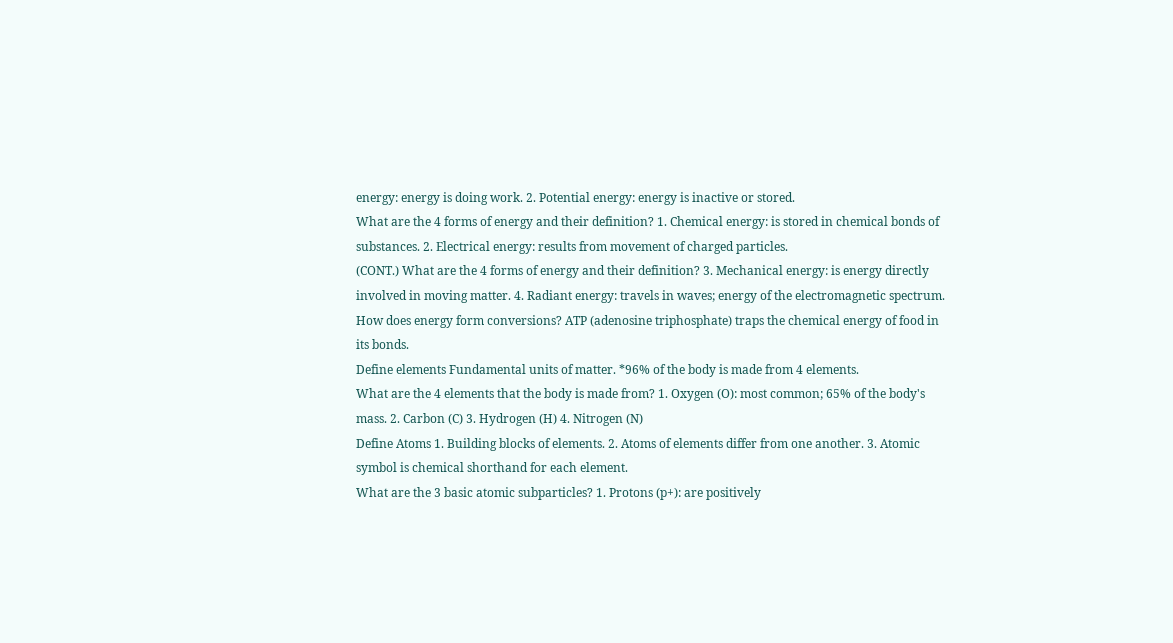energy: energy is doing work. 2. Potential energy: energy is inactive or stored.
What are the 4 forms of energy and their definition? 1. Chemical energy: is stored in chemical bonds of substances. 2. Electrical energy: results from movement of charged particles.
(CONT.) What are the 4 forms of energy and their definition? 3. Mechanical energy: is energy directly involved in moving matter. 4. Radiant energy: travels in waves; energy of the electromagnetic spectrum.
How does energy form conversions? ATP (adenosine triphosphate) traps the chemical energy of food in its bonds.
Define elements Fundamental units of matter. *96% of the body is made from 4 elements.
What are the 4 elements that the body is made from? 1. Oxygen (O): most common; 65% of the body's mass. 2. Carbon (C) 3. Hydrogen (H) 4. Nitrogen (N)
Define Atoms 1. Building blocks of elements. 2. Atoms of elements differ from one another. 3. Atomic symbol is chemical shorthand for each element.
What are the 3 basic atomic subparticles? 1. Protons (p+): are positively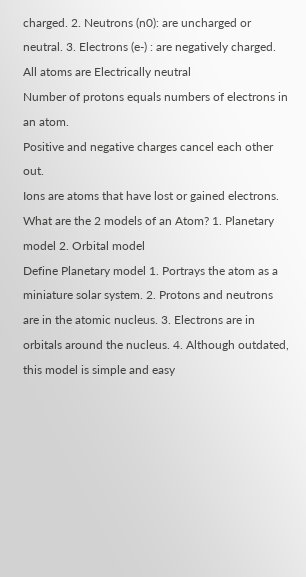charged. 2. Neutrons (n0): are uncharged or neutral. 3. Electrons (e-) : are negatively charged.
All atoms are Electrically neutral
Number of protons equals numbers of electrons in an atom.
Positive and negative charges cancel each other out.
Ions are atoms that have lost or gained electrons.
What are the 2 models of an Atom? 1. Planetary model 2. Orbital model
Define Planetary model 1. Portrays the atom as a miniature solar system. 2. Protons and neutrons are in the atomic nucleus. 3. Electrons are in orbitals around the nucleus. 4. Although outdated, this model is simple and easy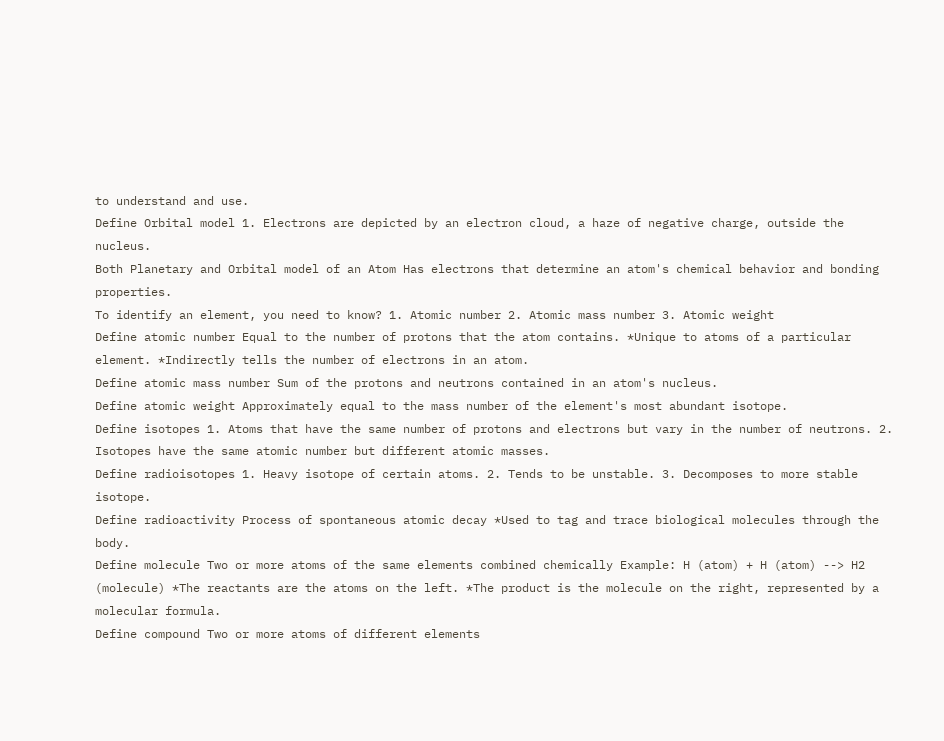to understand and use.
Define Orbital model 1. Electrons are depicted by an electron cloud, a haze of negative charge, outside the nucleus.
Both Planetary and Orbital model of an Atom Has electrons that determine an atom's chemical behavior and bonding properties.
To identify an element, you need to know? 1. Atomic number 2. Atomic mass number 3. Atomic weight
Define atomic number Equal to the number of protons that the atom contains. *Unique to atoms of a particular element. *Indirectly tells the number of electrons in an atom.
Define atomic mass number Sum of the protons and neutrons contained in an atom's nucleus.
Define atomic weight Approximately equal to the mass number of the element's most abundant isotope.
Define isotopes 1. Atoms that have the same number of protons and electrons but vary in the number of neutrons. 2. Isotopes have the same atomic number but different atomic masses.
Define radioisotopes 1. Heavy isotope of certain atoms. 2. Tends to be unstable. 3. Decomposes to more stable isotope.
Define radioactivity Process of spontaneous atomic decay *Used to tag and trace biological molecules through the body.
Define molecule Two or more atoms of the same elements combined chemically Example: H (atom) + H (atom) --> H2 (molecule) *The reactants are the atoms on the left. *The product is the molecule on the right, represented by a molecular formula.
Define compound Two or more atoms of different elements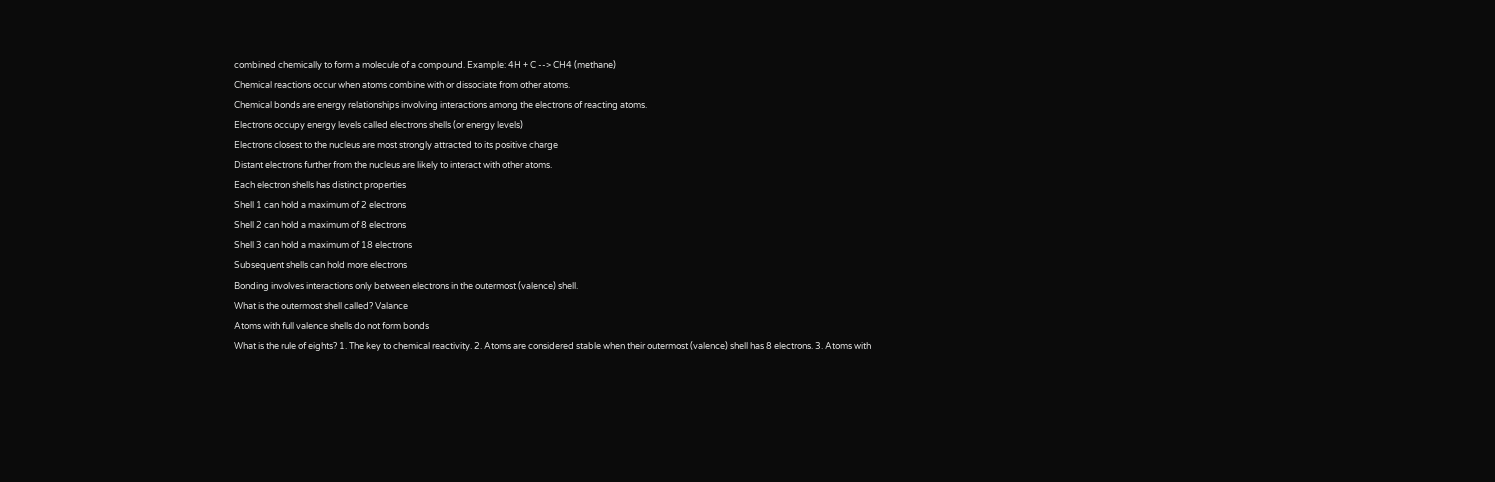combined chemically to form a molecule of a compound. Example: 4H + C --> CH4 (methane)
Chemical reactions occur when atoms combine with or dissociate from other atoms.
Chemical bonds are energy relationships involving interactions among the electrons of reacting atoms.
Electrons occupy energy levels called electrons shells (or energy levels)
Electrons closest to the nucleus are most strongly attracted to its positive charge
Distant electrons further from the nucleus are likely to interact with other atoms.
Each electron shells has distinct properties
Shell 1 can hold a maximum of 2 electrons
Shell 2 can hold a maximum of 8 electrons
Shell 3 can hold a maximum of 18 electrons
Subsequent shells can hold more electrons
Bonding involves interactions only between electrons in the outermost (valence) shell.
What is the outermost shell called? Valance
Atoms with full valence shells do not form bonds
What is the rule of eights? 1. The key to chemical reactivity. 2. Atoms are considered stable when their outermost (valence) shell has 8 electrons. 3. Atoms with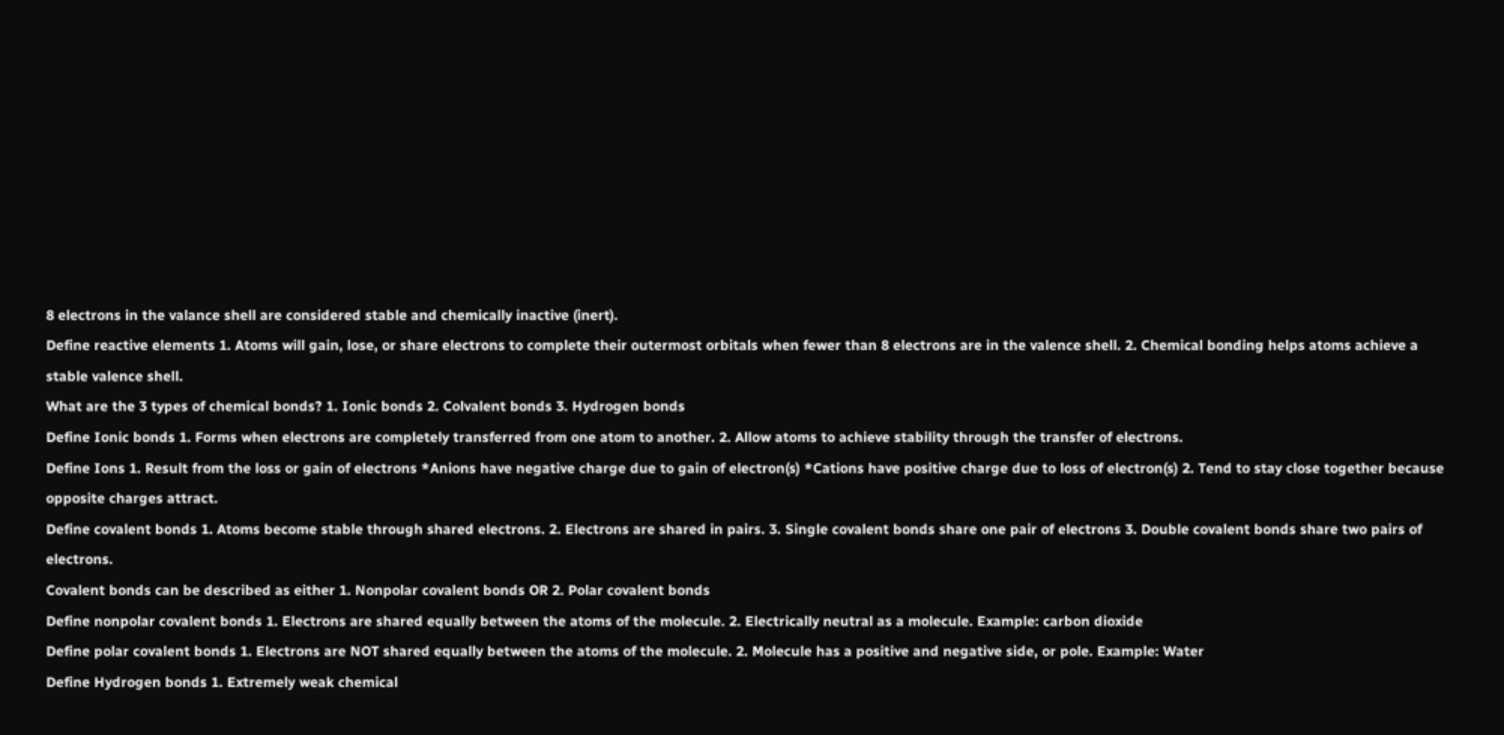8 electrons in the valance shell are considered stable and chemically inactive (inert).
Define reactive elements 1. Atoms will gain, lose, or share electrons to complete their outermost orbitals when fewer than 8 electrons are in the valence shell. 2. Chemical bonding helps atoms achieve a stable valence shell.
What are the 3 types of chemical bonds? 1. Ionic bonds 2. Colvalent bonds 3. Hydrogen bonds
Define Ionic bonds 1. Forms when electrons are completely transferred from one atom to another. 2. Allow atoms to achieve stability through the transfer of electrons.
Define Ions 1. Result from the loss or gain of electrons *Anions have negative charge due to gain of electron(s) *Cations have positive charge due to loss of electron(s) 2. Tend to stay close together because opposite charges attract.
Define covalent bonds 1. Atoms become stable through shared electrons. 2. Electrons are shared in pairs. 3. Single covalent bonds share one pair of electrons 3. Double covalent bonds share two pairs of electrons.
Covalent bonds can be described as either 1. Nonpolar covalent bonds OR 2. Polar covalent bonds
Define nonpolar covalent bonds 1. Electrons are shared equally between the atoms of the molecule. 2. Electrically neutral as a molecule. Example: carbon dioxide
Define polar covalent bonds 1. Electrons are NOT shared equally between the atoms of the molecule. 2. Molecule has a positive and negative side, or pole. Example: Water
Define Hydrogen bonds 1. Extremely weak chemical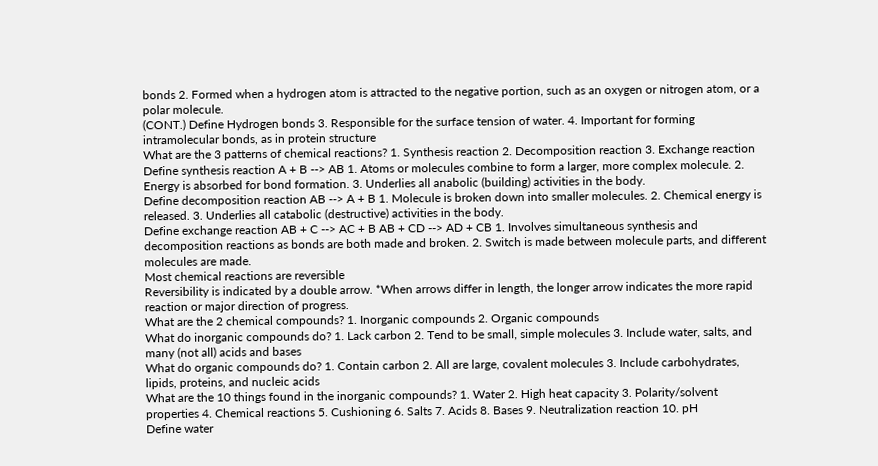bonds 2. Formed when a hydrogen atom is attracted to the negative portion, such as an oxygen or nitrogen atom, or a polar molecule.
(CONT.) Define Hydrogen bonds 3. Responsible for the surface tension of water. 4. Important for forming intramolecular bonds, as in protein structure
What are the 3 patterns of chemical reactions? 1. Synthesis reaction 2. Decomposition reaction 3. Exchange reaction
Define synthesis reaction A + B --> AB 1. Atoms or molecules combine to form a larger, more complex molecule. 2. Energy is absorbed for bond formation. 3. Underlies all anabolic (building) activities in the body.
Define decomposition reaction AB --> A + B 1. Molecule is broken down into smaller molecules. 2. Chemical energy is released. 3. Underlies all catabolic (destructive) activities in the body.
Define exchange reaction AB + C --> AC + B AB + CD --> AD + CB 1. Involves simultaneous synthesis and decomposition reactions as bonds are both made and broken. 2. Switch is made between molecule parts, and different molecules are made.
Most chemical reactions are reversible
Reversibility is indicated by a double arrow. *When arrows differ in length, the longer arrow indicates the more rapid reaction or major direction of progress.
What are the 2 chemical compounds? 1. Inorganic compounds 2. Organic compounds
What do inorganic compounds do? 1. Lack carbon 2. Tend to be small, simple molecules 3. Include water, salts, and many (not all) acids and bases
What do organic compounds do? 1. Contain carbon 2. All are large, covalent molecules 3. Include carbohydrates, lipids, proteins, and nucleic acids
What are the 10 things found in the inorganic compounds? 1. Water 2. High heat capacity 3. Polarity/solvent properties 4. Chemical reactions 5. Cushioning 6. Salts 7. Acids 8. Bases 9. Neutralization reaction 10. pH
Define water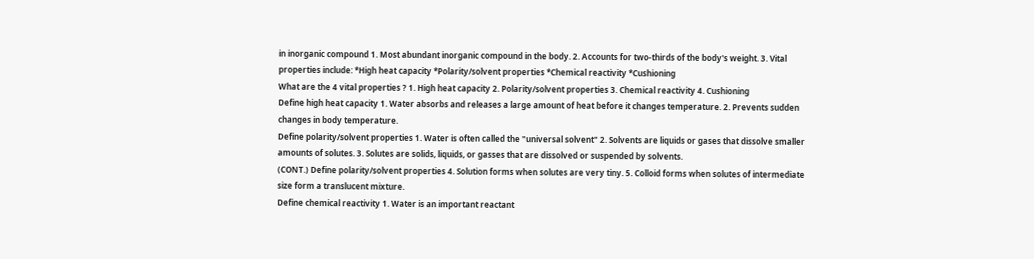in inorganic compound 1. Most abundant inorganic compound in the body. 2. Accounts for two-thirds of the body's weight. 3. Vital properties include: *High heat capacity *Polarity/solvent properties *Chemical reactivity *Cushioning
What are the 4 vital properties ? 1. High heat capacity 2. Polarity/solvent properties 3. Chemical reactivity 4. Cushioning
Define high heat capacity 1. Water absorbs and releases a large amount of heat before it changes temperature. 2. Prevents sudden changes in body temperature.
Define polarity/solvent properties 1. Water is often called the "universal solvent" 2. Solvents are liquids or gases that dissolve smaller amounts of solutes. 3. Solutes are solids, liquids, or gasses that are dissolved or suspended by solvents.
(CONT.) Define polarity/solvent properties 4. Solution forms when solutes are very tiny. 5. Colloid forms when solutes of intermediate size form a translucent mixture.
Define chemical reactivity 1. Water is an important reactant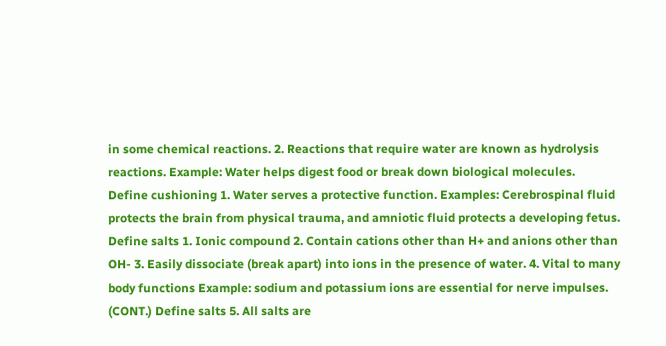in some chemical reactions. 2. Reactions that require water are known as hydrolysis reactions. Example: Water helps digest food or break down biological molecules.
Define cushioning 1. Water serves a protective function. Examples: Cerebrospinal fluid protects the brain from physical trauma, and amniotic fluid protects a developing fetus.
Define salts 1. Ionic compound 2. Contain cations other than H+ and anions other than OH- 3. Easily dissociate (break apart) into ions in the presence of water. 4. Vital to many body functions Example: sodium and potassium ions are essential for nerve impulses.
(CONT.) Define salts 5. All salts are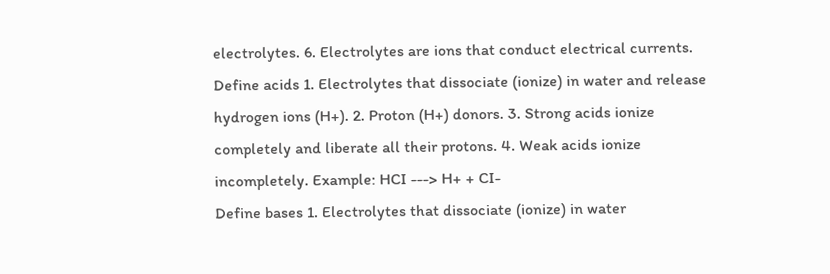electrolytes. 6. Electrolytes are ions that conduct electrical currents.
Define acids 1. Electrolytes that dissociate (ionize) in water and release hydrogen ions (H+). 2. Proton (H+) donors. 3. Strong acids ionize completely and liberate all their protons. 4. Weak acids ionize incompletely. Example: HCI ---> H+ + CI-
Define bases 1. Electrolytes that dissociate (ionize) in water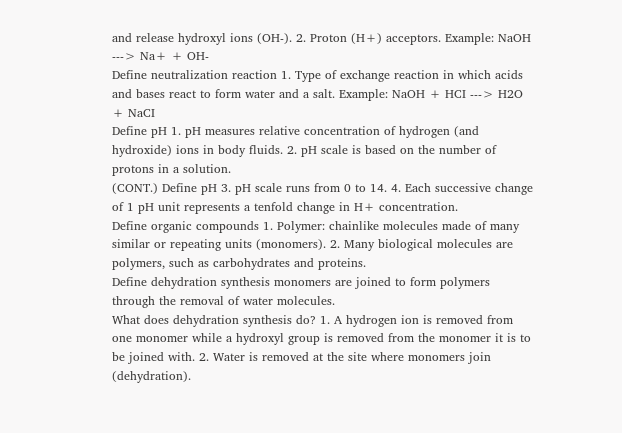and release hydroxyl ions (OH-). 2. Proton (H+) acceptors. Example: NaOH ---> Na+ + OH-
Define neutralization reaction 1. Type of exchange reaction in which acids and bases react to form water and a salt. Example: NaOH + HCI ---> H2O + NaCI
Define pH 1. pH measures relative concentration of hydrogen (and hydroxide) ions in body fluids. 2. pH scale is based on the number of protons in a solution.
(CONT.) Define pH 3. pH scale runs from 0 to 14. 4. Each successive change of 1 pH unit represents a tenfold change in H+ concentration.
Define organic compounds 1. Polymer: chainlike molecules made of many similar or repeating units (monomers). 2. Many biological molecules are polymers, such as carbohydrates and proteins.
Define dehydration synthesis monomers are joined to form polymers through the removal of water molecules.
What does dehydration synthesis do? 1. A hydrogen ion is removed from one monomer while a hydroxyl group is removed from the monomer it is to be joined with. 2. Water is removed at the site where monomers join (dehydration).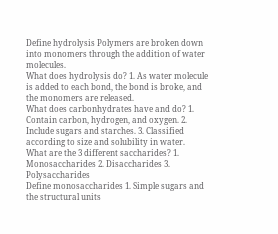Define hydrolysis Polymers are broken down into monomers through the addition of water molecules.
What does hydrolysis do? 1. As water molecule is added to each bond, the bond is broke, and the monomers are released.
What does carbonhydrates have and do? 1. Contain carbon, hydrogen, and oxygen. 2. Include sugars and starches. 3. Classified according to size and solubility in water.
What are the 3 different saccharides? 1. Monosaccharides 2. Disaccharides 3. Polysaccharides
Define monosaccharides 1. Simple sugars and the structural units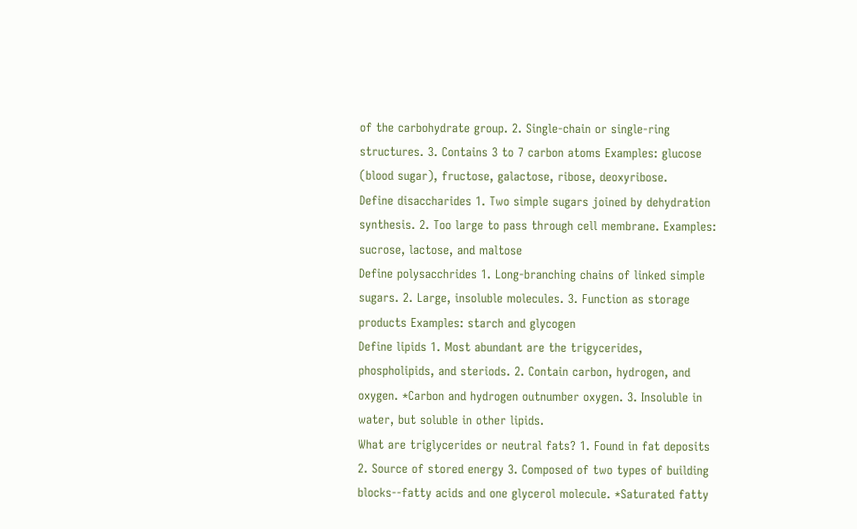of the carbohydrate group. 2. Single-chain or single-ring structures. 3. Contains 3 to 7 carbon atoms Examples: glucose (blood sugar), fructose, galactose, ribose, deoxyribose.
Define disaccharides 1. Two simple sugars joined by dehydration synthesis. 2. Too large to pass through cell membrane. Examples: sucrose, lactose, and maltose
Define polysacchrides 1. Long-branching chains of linked simple sugars. 2. Large, insoluble molecules. 3. Function as storage products Examples: starch and glycogen
Define lipids 1. Most abundant are the trigycerides, phospholipids, and steriods. 2. Contain carbon, hydrogen, and oxygen. *Carbon and hydrogen outnumber oxygen. 3. Insoluble in water, but soluble in other lipids.
What are triglycerides or neutral fats? 1. Found in fat deposits 2. Source of stored energy 3. Composed of two types of building blocks--fatty acids and one glycerol molecule. *Saturated fatty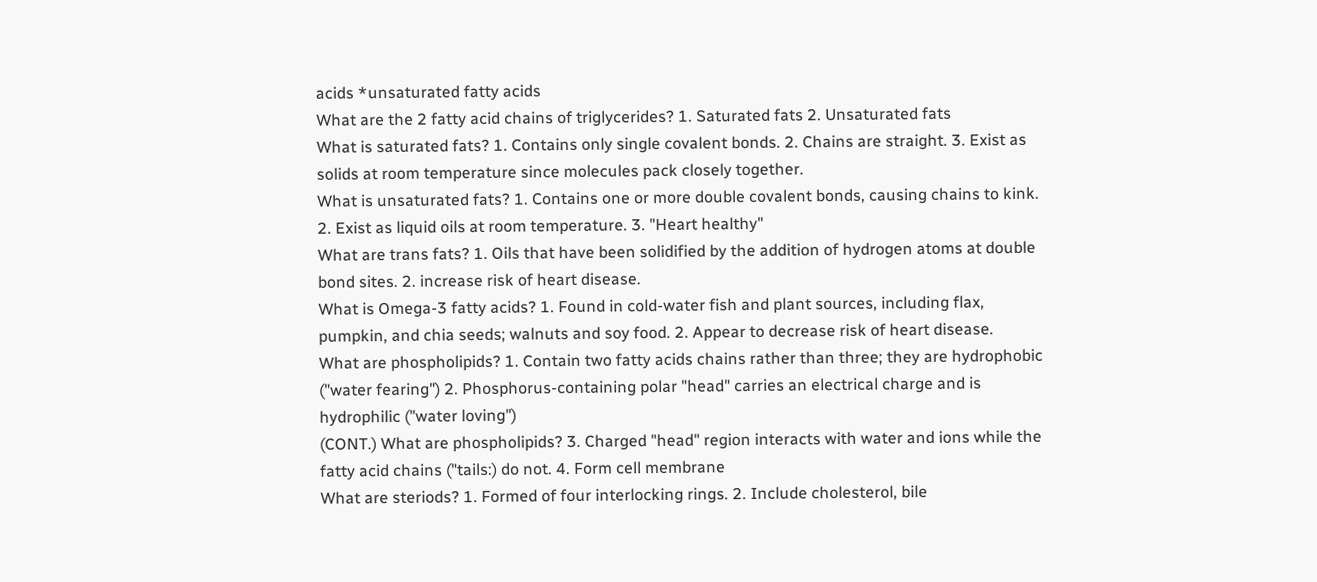acids *unsaturated fatty acids
What are the 2 fatty acid chains of triglycerides? 1. Saturated fats 2. Unsaturated fats
What is saturated fats? 1. Contains only single covalent bonds. 2. Chains are straight. 3. Exist as solids at room temperature since molecules pack closely together.
What is unsaturated fats? 1. Contains one or more double covalent bonds, causing chains to kink. 2. Exist as liquid oils at room temperature. 3. "Heart healthy"
What are trans fats? 1. Oils that have been solidified by the addition of hydrogen atoms at double bond sites. 2. increase risk of heart disease.
What is Omega-3 fatty acids? 1. Found in cold-water fish and plant sources, including flax, pumpkin, and chia seeds; walnuts and soy food. 2. Appear to decrease risk of heart disease.
What are phospholipids? 1. Contain two fatty acids chains rather than three; they are hydrophobic ("water fearing") 2. Phosphorus-containing polar "head" carries an electrical charge and is hydrophilic ("water loving")
(CONT.) What are phospholipids? 3. Charged "head" region interacts with water and ions while the fatty acid chains ("tails:) do not. 4. Form cell membrane
What are steriods? 1. Formed of four interlocking rings. 2. Include cholesterol, bile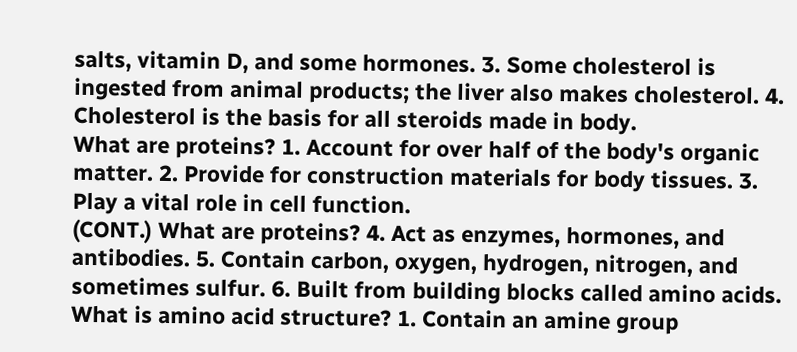salts, vitamin D, and some hormones. 3. Some cholesterol is ingested from animal products; the liver also makes cholesterol. 4. Cholesterol is the basis for all steroids made in body.
What are proteins? 1. Account for over half of the body's organic matter. 2. Provide for construction materials for body tissues. 3. Play a vital role in cell function.
(CONT.) What are proteins? 4. Act as enzymes, hormones, and antibodies. 5. Contain carbon, oxygen, hydrogen, nitrogen, and sometimes sulfur. 6. Built from building blocks called amino acids.
What is amino acid structure? 1. Contain an amine group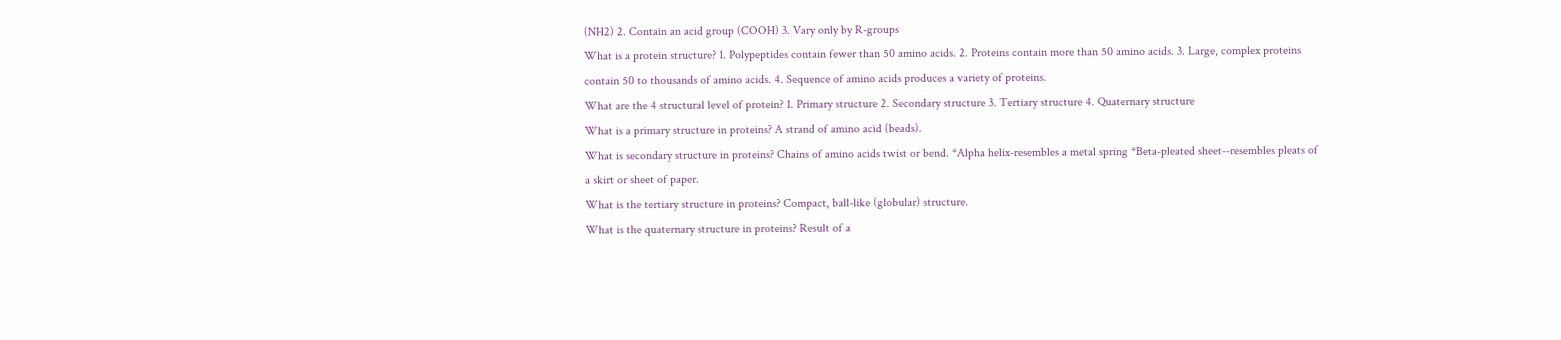(NH2) 2. Contain an acid group (COOH) 3. Vary only by R-groups
What is a protein structure? 1. Polypeptides contain fewer than 50 amino acids. 2. Proteins contain more than 50 amino acids. 3. Large, complex proteins contain 50 to thousands of amino acids. 4. Sequence of amino acids produces a variety of proteins.
What are the 4 structural level of protein? 1. Primary structure 2. Secondary structure 3. Tertiary structure 4. Quaternary structure
What is a primary structure in proteins? A strand of amino acid (beads).
What is secondary structure in proteins? Chains of amino acids twist or bend. *Alpha helix-resembles a metal spring *Beta-pleated sheet--resembles pleats of a skirt or sheet of paper.
What is the tertiary structure in proteins? Compact, ball-like (globular) structure.
What is the quaternary structure in proteins? Result of a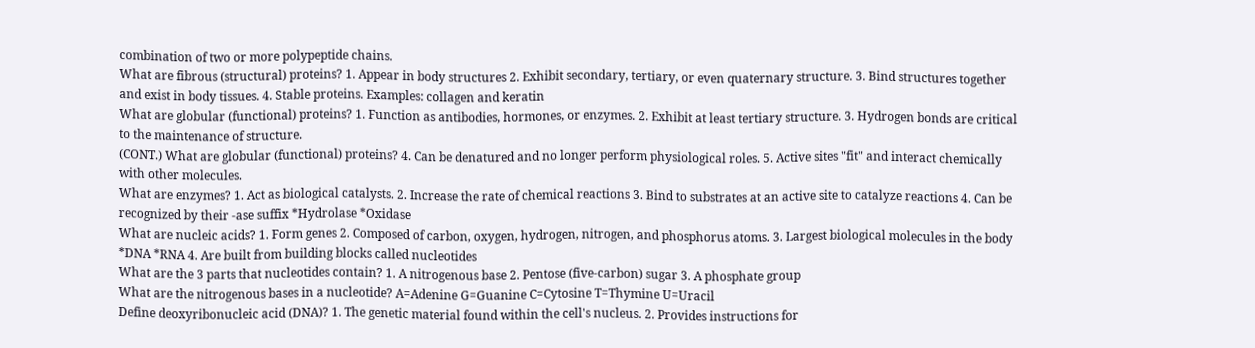combination of two or more polypeptide chains.
What are fibrous (structural) proteins? 1. Appear in body structures 2. Exhibit secondary, tertiary, or even quaternary structure. 3. Bind structures together and exist in body tissues. 4. Stable proteins. Examples: collagen and keratin
What are globular (functional) proteins? 1. Function as antibodies, hormones, or enzymes. 2. Exhibit at least tertiary structure. 3. Hydrogen bonds are critical to the maintenance of structure.
(CONT.) What are globular (functional) proteins? 4. Can be denatured and no longer perform physiological roles. 5. Active sites "fit" and interact chemically with other molecules.
What are enzymes? 1. Act as biological catalysts. 2. Increase the rate of chemical reactions 3. Bind to substrates at an active site to catalyze reactions 4. Can be recognized by their -ase suffix *Hydrolase *Oxidase
What are nucleic acids? 1. Form genes 2. Composed of carbon, oxygen, hydrogen, nitrogen, and phosphorus atoms. 3. Largest biological molecules in the body *DNA *RNA 4. Are built from building blocks called nucleotides
What are the 3 parts that nucleotides contain? 1. A nitrogenous base 2. Pentose (five-carbon) sugar 3. A phosphate group
What are the nitrogenous bases in a nucleotide? A=Adenine G=Guanine C=Cytosine T=Thymine U=Uracil
Define deoxyribonucleic acid (DNA)? 1. The genetic material found within the cell's nucleus. 2. Provides instructions for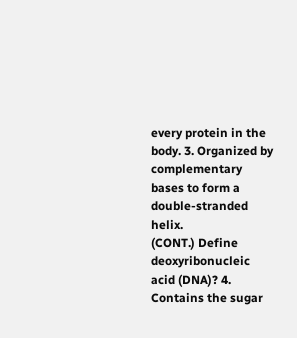every protein in the body. 3. Organized by complementary bases to form a double-stranded helix.
(CONT.) Define deoxyribonucleic acid (DNA)? 4. Contains the sugar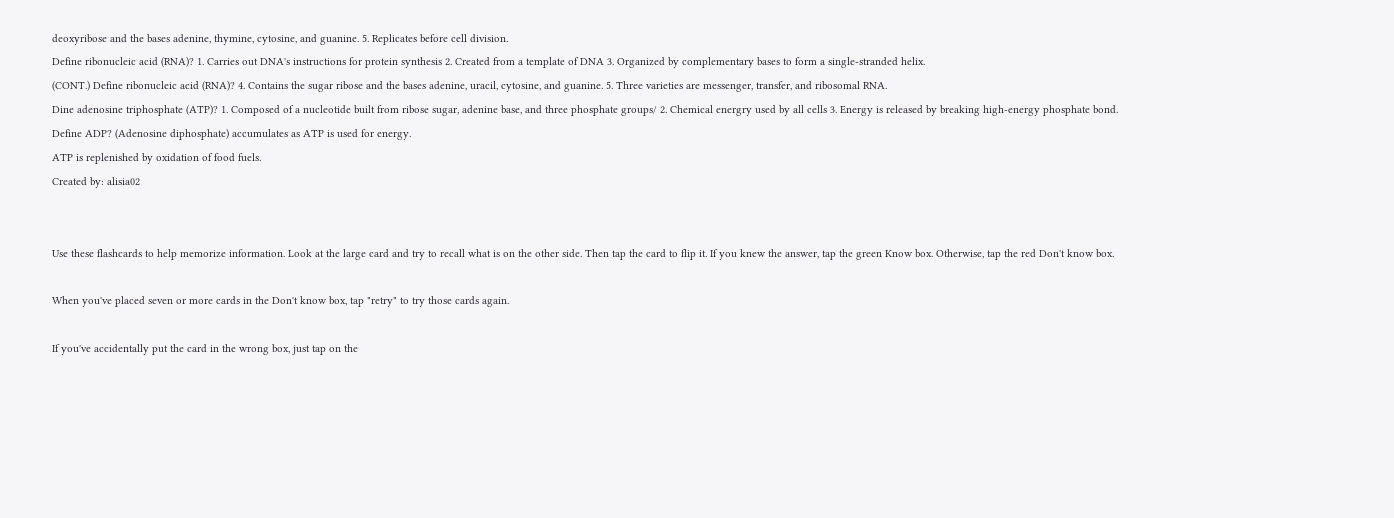deoxyribose and the bases adenine, thymine, cytosine, and guanine. 5. Replicates before cell division.
Define ribonucleic acid (RNA)? 1. Carries out DNA's instructions for protein synthesis 2. Created from a template of DNA 3. Organized by complementary bases to form a single-stranded helix.
(CONT.) Define ribonucleic acid (RNA)? 4. Contains the sugar ribose and the bases adenine, uracil, cytosine, and guanine. 5. Three varieties are messenger, transfer, and ribosomal RNA.
Dine adenosine triphosphate (ATP)? 1. Composed of a nucleotide built from ribose sugar, adenine base, and three phosphate groups/ 2. Chemical energry used by all cells 3. Energy is released by breaking high-energy phosphate bond.
Define ADP? (Adenosine diphosphate) accumulates as ATP is used for energy.
ATP is replenished by oxidation of food fuels.
Created by: alisia02


Use these flashcards to help memorize information. Look at the large card and try to recall what is on the other side. Then tap the card to flip it. If you knew the answer, tap the green Know box. Otherwise, tap the red Don't know box.

When you've placed seven or more cards in the Don't know box, tap "retry" to try those cards again.

If you've accidentally put the card in the wrong box, just tap on the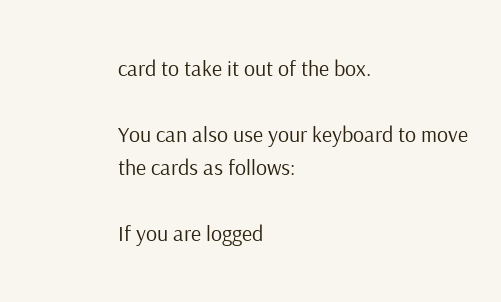card to take it out of the box.

You can also use your keyboard to move the cards as follows:

If you are logged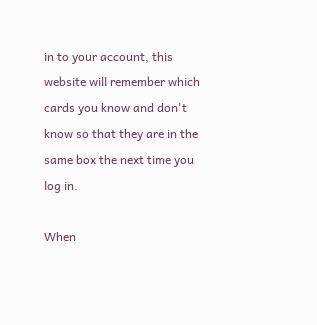in to your account, this website will remember which cards you know and don't know so that they are in the same box the next time you log in.

When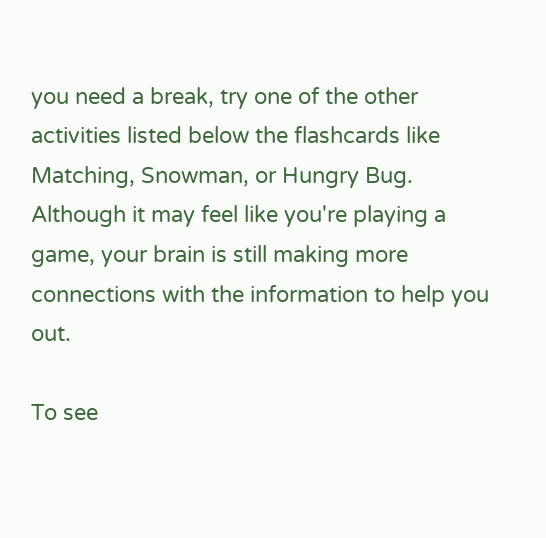you need a break, try one of the other activities listed below the flashcards like Matching, Snowman, or Hungry Bug. Although it may feel like you're playing a game, your brain is still making more connections with the information to help you out.

To see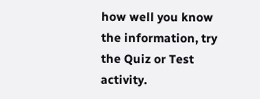how well you know the information, try the Quiz or Test activity.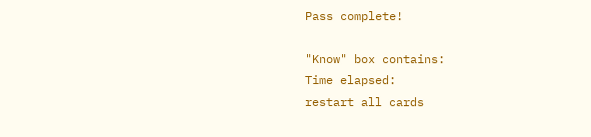Pass complete!

"Know" box contains:
Time elapsed:
restart all cards